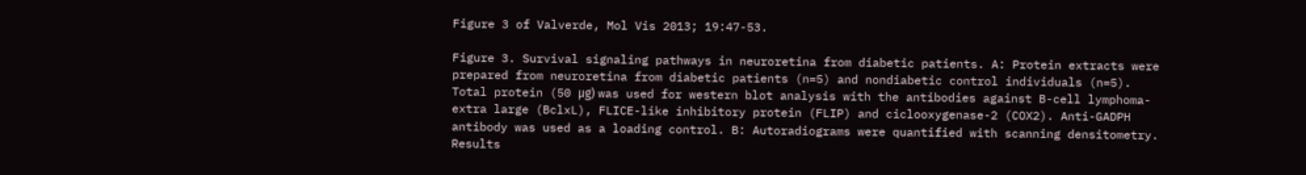Figure 3 of Valverde, Mol Vis 2013; 19:47-53.

Figure 3. Survival signaling pathways in neuroretina from diabetic patients. A: Protein extracts were prepared from neuroretina from diabetic patients (n=5) and nondiabetic control individuals (n=5). Total protein (50 μg) was used for western blot analysis with the antibodies against B-cell lymphoma-extra large (BclxL), FLICE-like inhibitory protein (FLIP) and ciclooxygenase-2 (COX2). Anti-GADPH antibody was used as a loading control. B: Autoradiograms were quantified with scanning densitometry. Results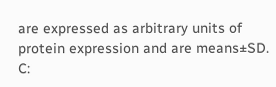are expressed as arbitrary units of protein expression and are means±SD. C: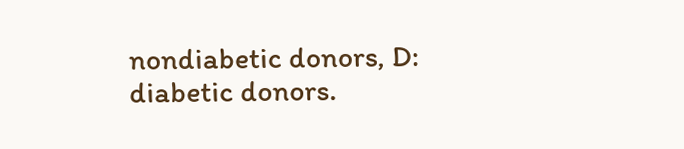nondiabetic donors, D: diabetic donors.